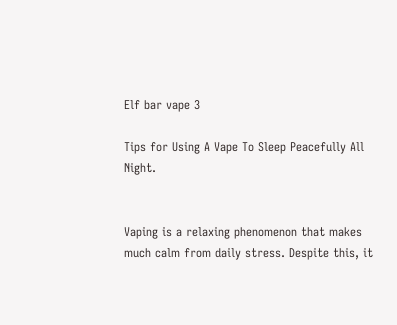Elf bar vape 3

Tips for Using A Vape To Sleep Peacefully All Night.


Vaping is a relaxing phenomenon that makes much calm from daily stress. Despite this, it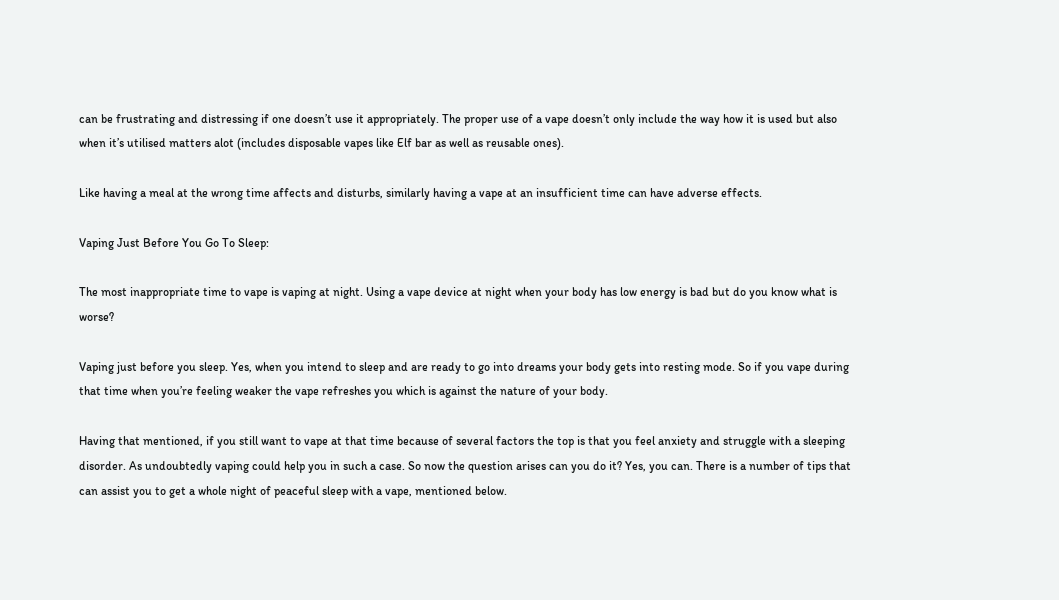can be frustrating and distressing if one doesn’t use it appropriately. The proper use of a vape doesn’t only include the way how it is used but also when it’s utilised matters alot (includes disposable vapes like Elf bar as well as reusable ones).

Like having a meal at the wrong time affects and disturbs, similarly having a vape at an insufficient time can have adverse effects.

Vaping Just Before You Go To Sleep:

The most inappropriate time to vape is vaping at night. Using a vape device at night when your body has low energy is bad but do you know what is worse?

Vaping just before you sleep. Yes, when you intend to sleep and are ready to go into dreams your body gets into resting mode. So if you vape during that time when you’re feeling weaker the vape refreshes you which is against the nature of your body.

Having that mentioned, if you still want to vape at that time because of several factors the top is that you feel anxiety and struggle with a sleeping disorder. As undoubtedly vaping could help you in such a case. So now the question arises can you do it? Yes, you can. There is a number of tips that can assist you to get a whole night of peaceful sleep with a vape, mentioned below.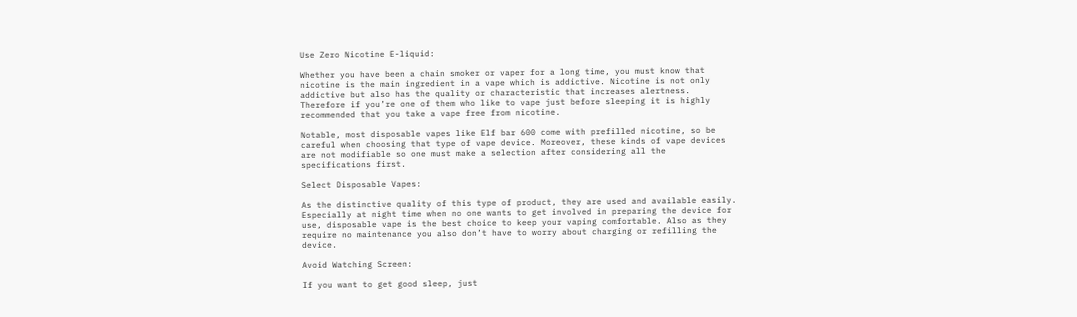Use Zero Nicotine E-liquid:

Whether you have been a chain smoker or vaper for a long time, you must know that nicotine is the main ingredient in a vape which is addictive. Nicotine is not only addictive but also has the quality or characteristic that increases alertness. Therefore if you’re one of them who like to vape just before sleeping it is highly recommended that you take a vape free from nicotine.

Notable, most disposable vapes like Elf bar 600 come with prefilled nicotine, so be careful when choosing that type of vape device. Moreover, these kinds of vape devices are not modifiable so one must make a selection after considering all the specifications first.

Select Disposable Vapes:

As the distinctive quality of this type of product, they are used and available easily. Especially at night time when no one wants to get involved in preparing the device for use, disposable vape is the best choice to keep your vaping comfortable. Also as they require no maintenance you also don’t have to worry about charging or refilling the device.

Avoid Watching Screen:

If you want to get good sleep, just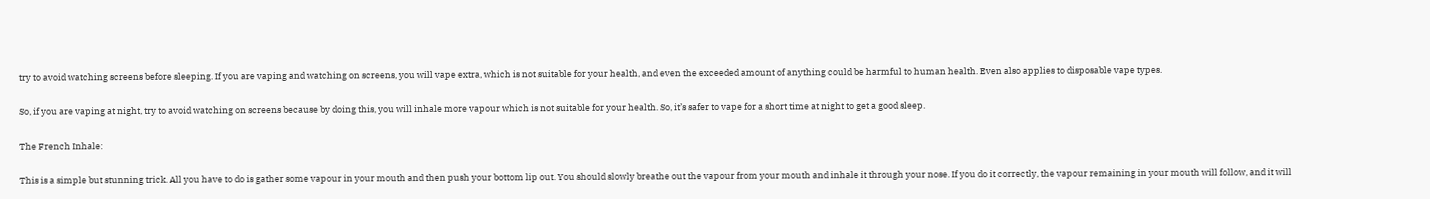try to avoid watching screens before sleeping. If you are vaping and watching on screens, you will vape extra, which is not suitable for your health, and even the exceeded amount of anything could be harmful to human health. Even also applies to disposable vape types.

So, if you are vaping at night, try to avoid watching on screens because by doing this, you will inhale more vapour which is not suitable for your health. So, it’s safer to vape for a short time at night to get a good sleep.

The French Inhale:

This is a simple but stunning trick. All you have to do is gather some vapour in your mouth and then push your bottom lip out. You should slowly breathe out the vapour from your mouth and inhale it through your nose. If you do it correctly, the vapour remaining in your mouth will follow, and it will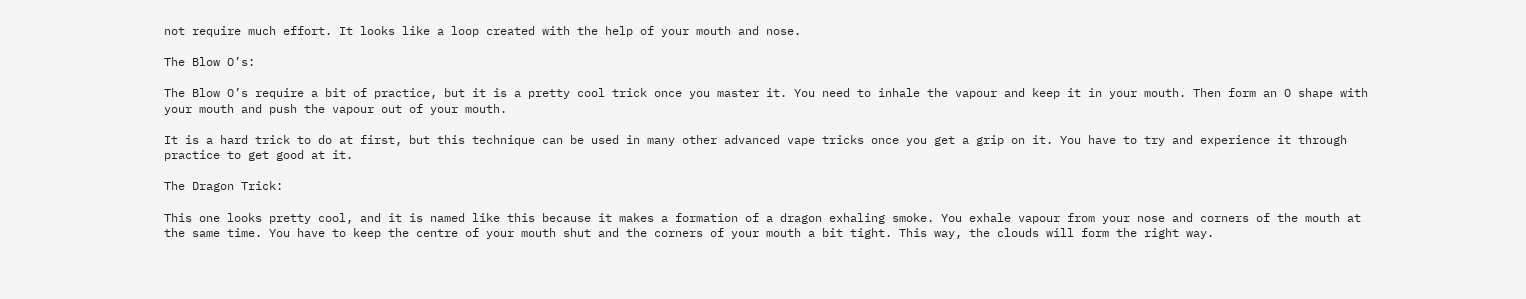not require much effort. It looks like a loop created with the help of your mouth and nose.

The Blow O’s:

The Blow O’s require a bit of practice, but it is a pretty cool trick once you master it. You need to inhale the vapour and keep it in your mouth. Then form an O shape with your mouth and push the vapour out of your mouth.

It is a hard trick to do at first, but this technique can be used in many other advanced vape tricks once you get a grip on it. You have to try and experience it through practice to get good at it.

The Dragon Trick:

This one looks pretty cool, and it is named like this because it makes a formation of a dragon exhaling smoke. You exhale vapour from your nose and corners of the mouth at the same time. You have to keep the centre of your mouth shut and the corners of your mouth a bit tight. This way, the clouds will form the right way.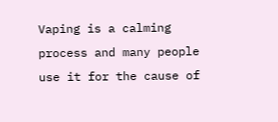Vaping is a calming process and many people use it for the cause of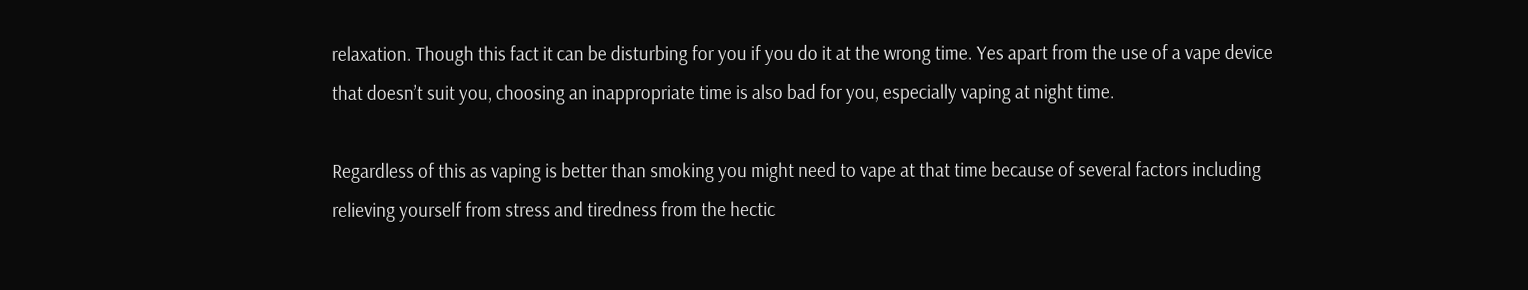relaxation. Though this fact it can be disturbing for you if you do it at the wrong time. Yes apart from the use of a vape device that doesn’t suit you, choosing an inappropriate time is also bad for you, especially vaping at night time.

Regardless of this as vaping is better than smoking you might need to vape at that time because of several factors including relieving yourself from stress and tiredness from the hectic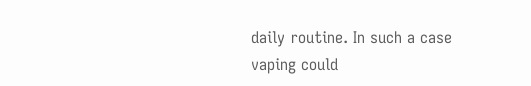daily routine. In such a case vaping could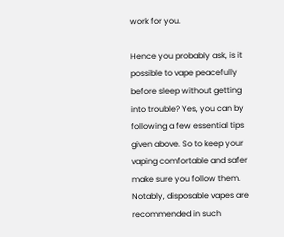work for you.

Hence you probably ask, is it possible to vape peacefully before sleep without getting into trouble? Yes, you can by following a few essential tips given above. So to keep your vaping comfortable and safer make sure you follow them. Notably, disposable vapes are recommended in such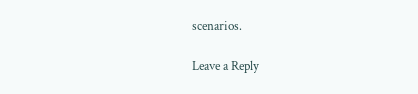scenarios.

Leave a Reply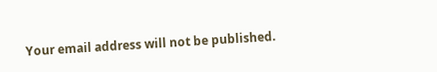Your email address will not be published.